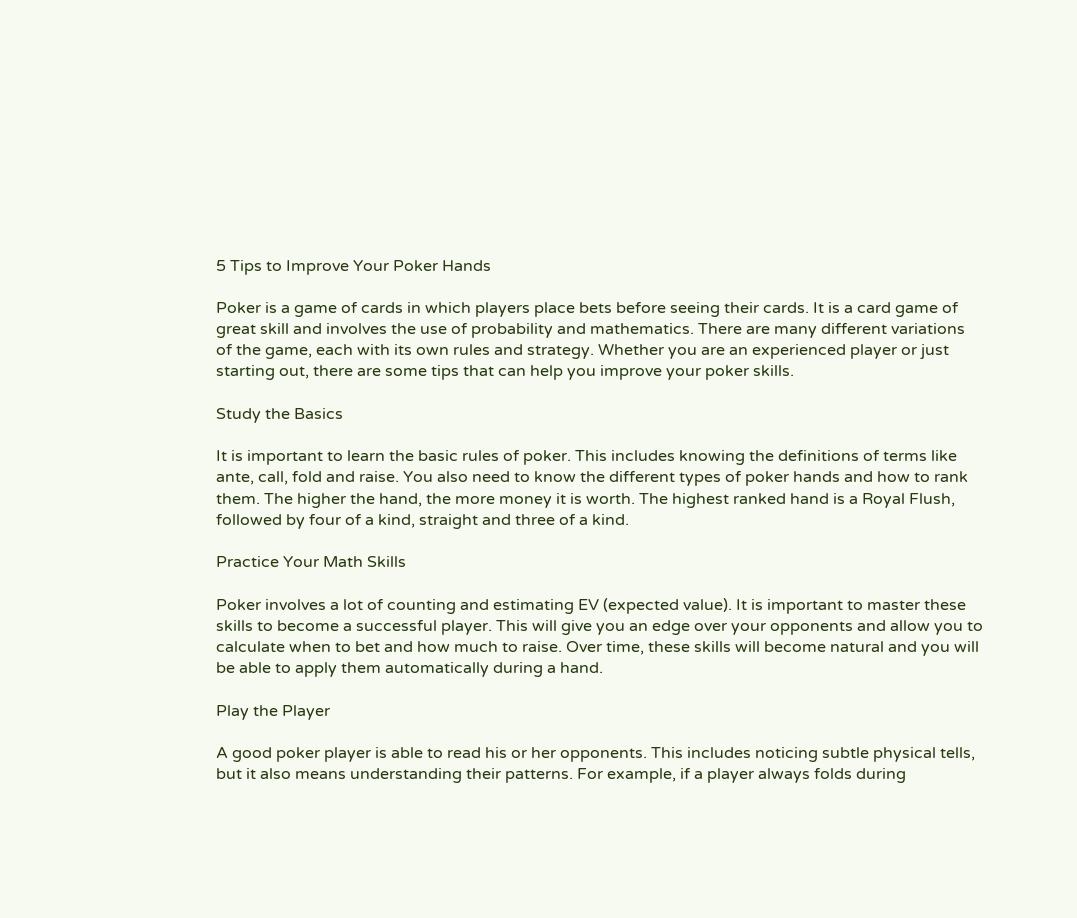5 Tips to Improve Your Poker Hands

Poker is a game of cards in which players place bets before seeing their cards. It is a card game of great skill and involves the use of probability and mathematics. There are many different variations of the game, each with its own rules and strategy. Whether you are an experienced player or just starting out, there are some tips that can help you improve your poker skills.

Study the Basics

It is important to learn the basic rules of poker. This includes knowing the definitions of terms like ante, call, fold and raise. You also need to know the different types of poker hands and how to rank them. The higher the hand, the more money it is worth. The highest ranked hand is a Royal Flush, followed by four of a kind, straight and three of a kind.

Practice Your Math Skills

Poker involves a lot of counting and estimating EV (expected value). It is important to master these skills to become a successful player. This will give you an edge over your opponents and allow you to calculate when to bet and how much to raise. Over time, these skills will become natural and you will be able to apply them automatically during a hand.

Play the Player

A good poker player is able to read his or her opponents. This includes noticing subtle physical tells, but it also means understanding their patterns. For example, if a player always folds during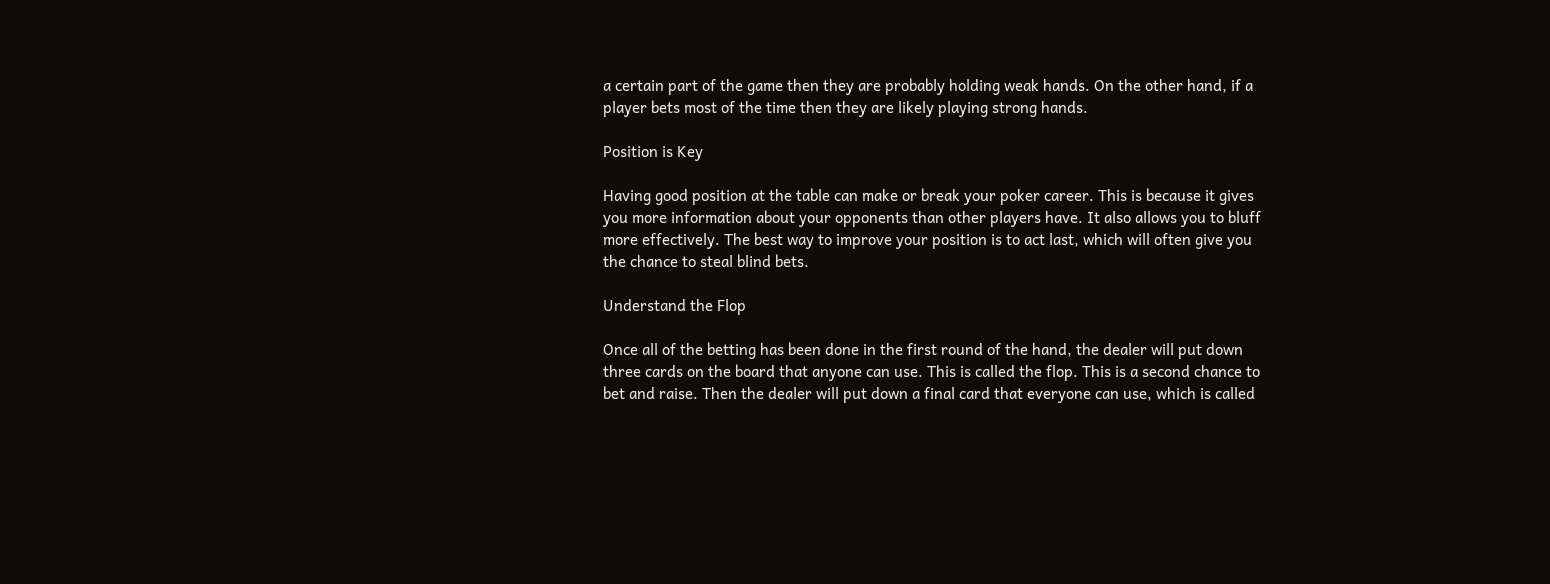a certain part of the game then they are probably holding weak hands. On the other hand, if a player bets most of the time then they are likely playing strong hands.

Position is Key

Having good position at the table can make or break your poker career. This is because it gives you more information about your opponents than other players have. It also allows you to bluff more effectively. The best way to improve your position is to act last, which will often give you the chance to steal blind bets.

Understand the Flop

Once all of the betting has been done in the first round of the hand, the dealer will put down three cards on the board that anyone can use. This is called the flop. This is a second chance to bet and raise. Then the dealer will put down a final card that everyone can use, which is called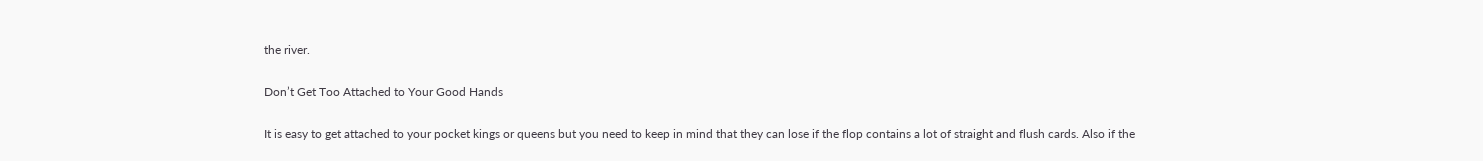the river.

Don’t Get Too Attached to Your Good Hands

It is easy to get attached to your pocket kings or queens but you need to keep in mind that they can lose if the flop contains a lot of straight and flush cards. Also if the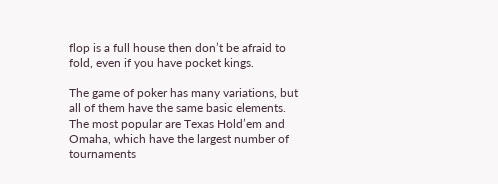flop is a full house then don’t be afraid to fold, even if you have pocket kings.

The game of poker has many variations, but all of them have the same basic elements. The most popular are Texas Hold’em and Omaha, which have the largest number of tournaments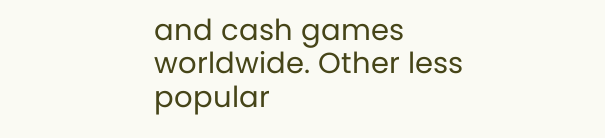and cash games worldwide. Other less popular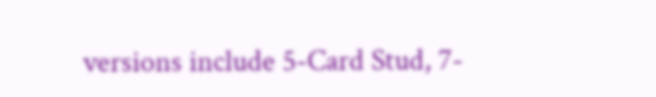versions include 5-Card Stud, 7-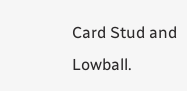Card Stud and Lowball.